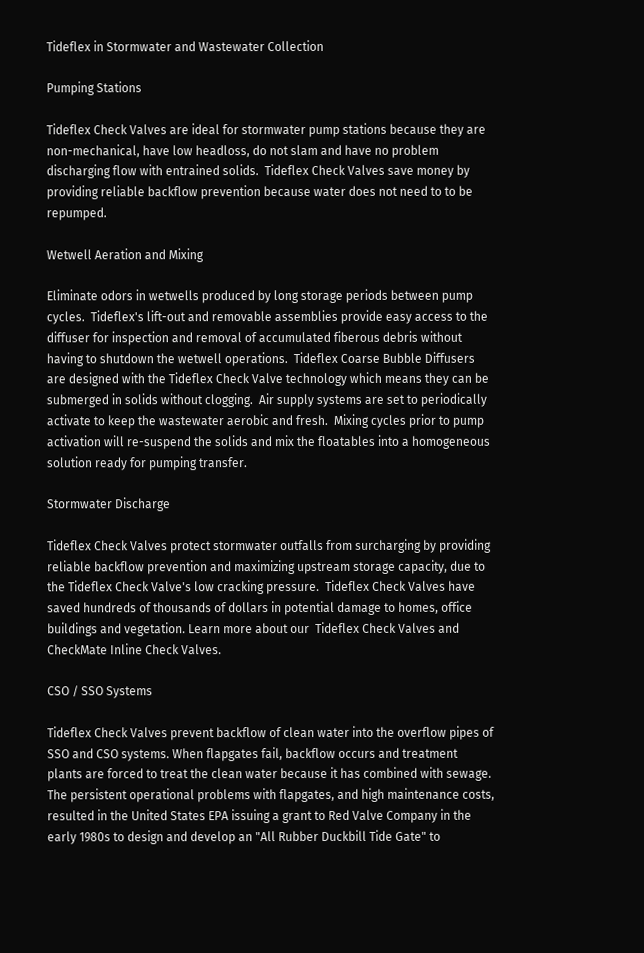Tideflex in Stormwater and Wastewater Collection

Pumping Stations

Tideflex Check Valves are ideal for stormwater pump stations because they are non-mechanical, have low headloss, do not slam and have no problem discharging flow with entrained solids.  Tideflex Check Valves save money by providing reliable backflow prevention because water does not need to to be repumped.

Wetwell Aeration and Mixing

Eliminate odors in wetwells produced by long storage periods between pump cycles.  Tideflex's lift-out and removable assemblies provide easy access to the diffuser for inspection and removal of accumulated fiberous debris without having to shutdown the wetwell operations.  Tideflex Coarse Bubble Diffusers are designed with the Tideflex Check Valve technology which means they can be submerged in solids without clogging.  Air supply systems are set to periodically activate to keep the wastewater aerobic and fresh.  Mixing cycles prior to pump activation will re-suspend the solids and mix the floatables into a homogeneous solution ready for pumping transfer.

Stormwater Discharge

Tideflex Check Valves protect stormwater outfalls from surcharging by providing reliable backflow prevention and maximizing upstream storage capacity, due to the Tideflex Check Valve's low cracking pressure.  Tideflex Check Valves have saved hundreds of thousands of dollars in potential damage to homes, office buildings and vegetation. Learn more about our  Tideflex Check Valves and CheckMate Inline Check Valves.

CSO / SSO Systems

Tideflex Check Valves prevent backflow of clean water into the overflow pipes of SSO and CSO systems. When flapgates fail, backflow occurs and treatment plants are forced to treat the clean water because it has combined with sewage. The persistent operational problems with flapgates, and high maintenance costs, resulted in the United States EPA issuing a grant to Red Valve Company in the early 1980s to design and develop an "All Rubber Duckbill Tide Gate" to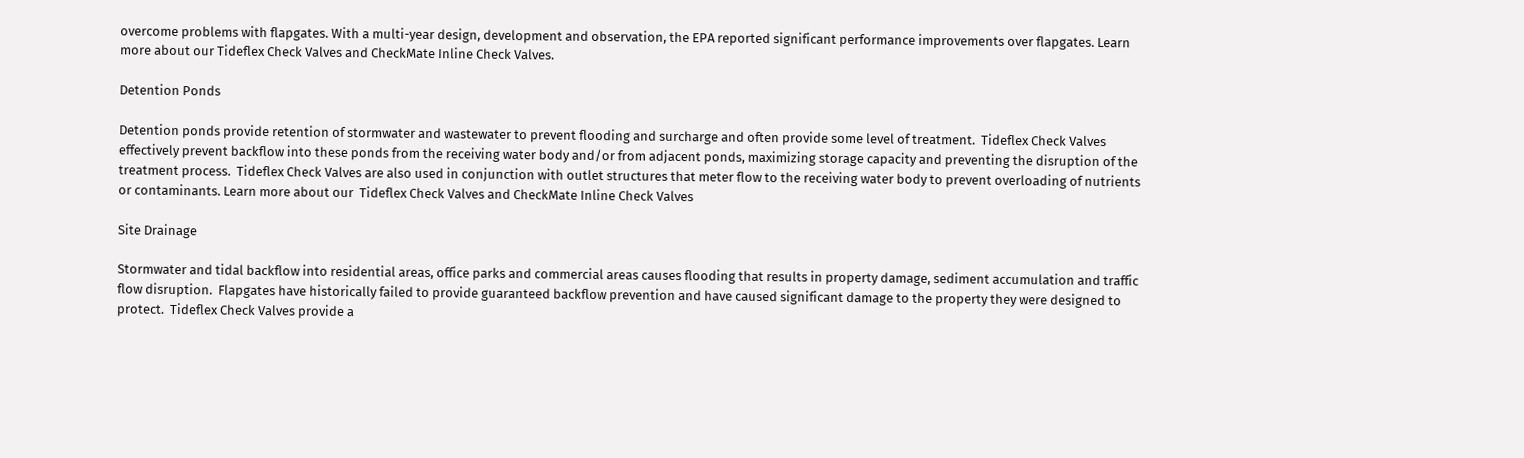overcome problems with flapgates. With a multi-year design, development and observation, the EPA reported significant performance improvements over flapgates. Learn more about our Tideflex Check Valves and CheckMate Inline Check Valves.

Detention Ponds

Detention ponds provide retention of stormwater and wastewater to prevent flooding and surcharge and often provide some level of treatment.  Tideflex Check Valves effectively prevent backflow into these ponds from the receiving water body and/or from adjacent ponds, maximizing storage capacity and preventing the disruption of the treatment process.  Tideflex Check Valves are also used in conjunction with outlet structures that meter flow to the receiving water body to prevent overloading of nutrients or contaminants. Learn more about our  Tideflex Check Valves and CheckMate Inline Check Valves

Site Drainage

Stormwater and tidal backflow into residential areas, office parks and commercial areas causes flooding that results in property damage, sediment accumulation and traffic flow disruption.  Flapgates have historically failed to provide guaranteed backflow prevention and have caused significant damage to the property they were designed to protect.  Tideflex Check Valves provide a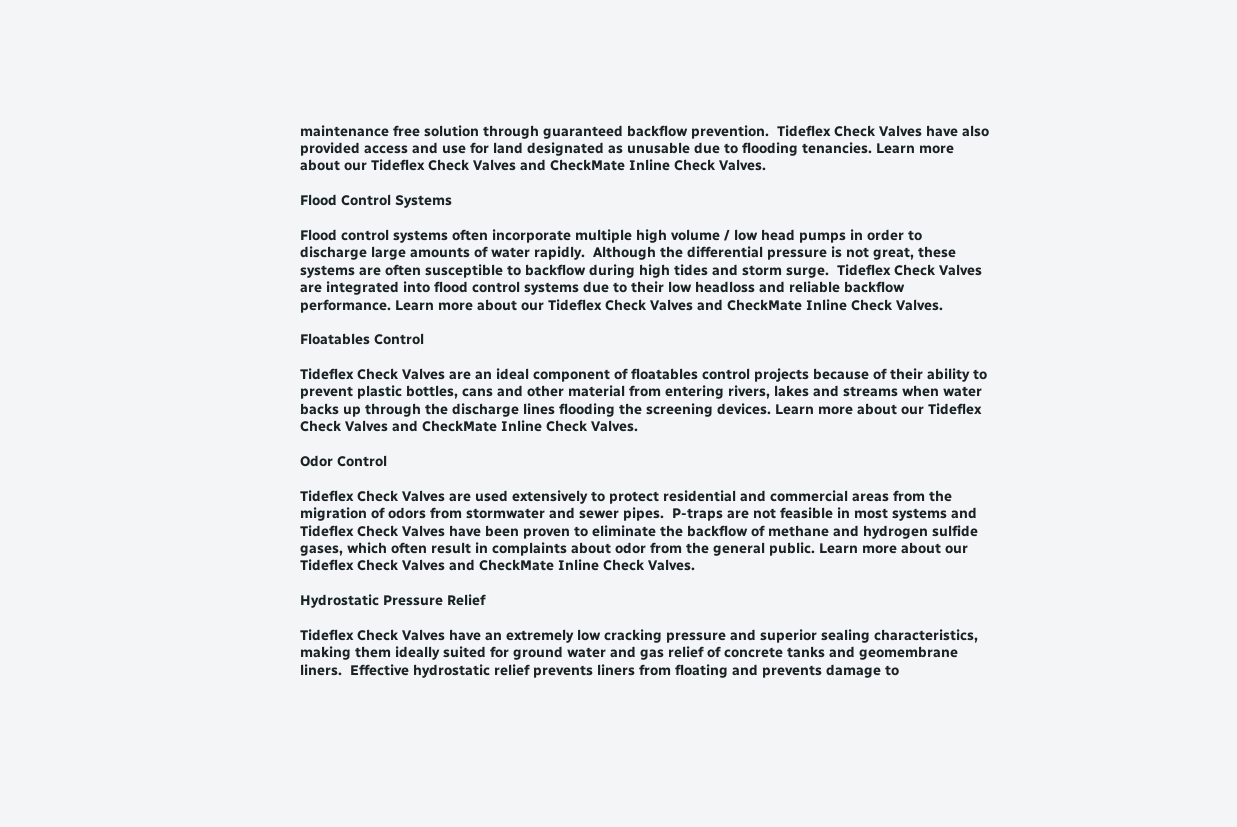maintenance free solution through guaranteed backflow prevention.  Tideflex Check Valves have also provided access and use for land designated as unusable due to flooding tenancies. Learn more about our Tideflex Check Valves and CheckMate Inline Check Valves.

Flood Control Systems

Flood control systems often incorporate multiple high volume / low head pumps in order to discharge large amounts of water rapidly.  Although the differential pressure is not great, these systems are often susceptible to backflow during high tides and storm surge.  Tideflex Check Valves are integrated into flood control systems due to their low headloss and reliable backflow performance. Learn more about our Tideflex Check Valves and CheckMate Inline Check Valves.

Floatables Control

Tideflex Check Valves are an ideal component of floatables control projects because of their ability to prevent plastic bottles, cans and other material from entering rivers, lakes and streams when water backs up through the discharge lines flooding the screening devices. Learn more about our Tideflex Check Valves and CheckMate Inline Check Valves.

Odor Control

Tideflex Check Valves are used extensively to protect residential and commercial areas from the migration of odors from stormwater and sewer pipes.  P-traps are not feasible in most systems and Tideflex Check Valves have been proven to eliminate the backflow of methane and hydrogen sulfide gases, which often result in complaints about odor from the general public. Learn more about our Tideflex Check Valves and CheckMate Inline Check Valves.

Hydrostatic Pressure Relief

Tideflex Check Valves have an extremely low cracking pressure and superior sealing characteristics, making them ideally suited for ground water and gas relief of concrete tanks and geomembrane liners.  Effective hydrostatic relief prevents liners from floating and prevents damage to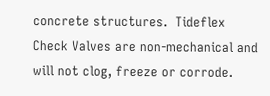concrete structures.  Tideflex Check Valves are non-mechanical and will not clog, freeze or corrode.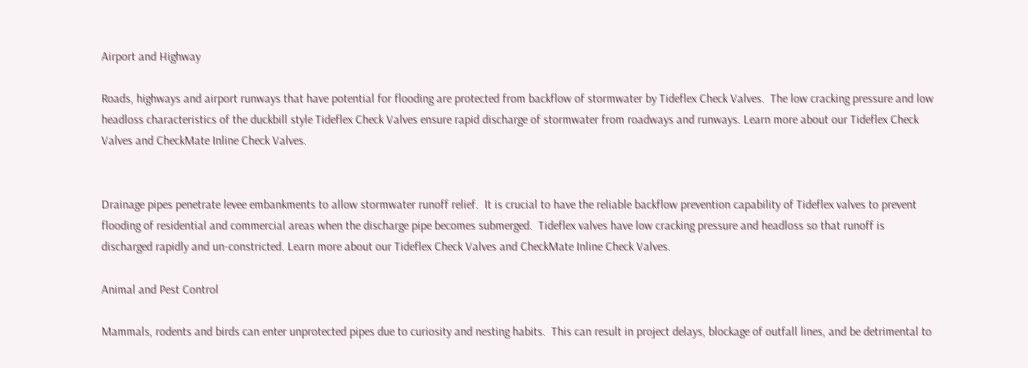Airport and Highway

Roads, highways and airport runways that have potential for flooding are protected from backflow of stormwater by Tideflex Check Valves.  The low cracking pressure and low headloss characteristics of the duckbill style Tideflex Check Valves ensure rapid discharge of stormwater from roadways and runways. Learn more about our Tideflex Check Valves and CheckMate Inline Check Valves.


Drainage pipes penetrate levee embankments to allow stormwater runoff relief.  It is crucial to have the reliable backflow prevention capability of Tideflex valves to prevent flooding of residential and commercial areas when the discharge pipe becomes submerged.  Tideflex valves have low cracking pressure and headloss so that runoff is discharged rapidly and un-constricted. Learn more about our Tideflex Check Valves and CheckMate Inline Check Valves.

Animal and Pest Control

Mammals, rodents and birds can enter unprotected pipes due to curiosity and nesting habits.  This can result in project delays, blockage of outfall lines, and be detrimental to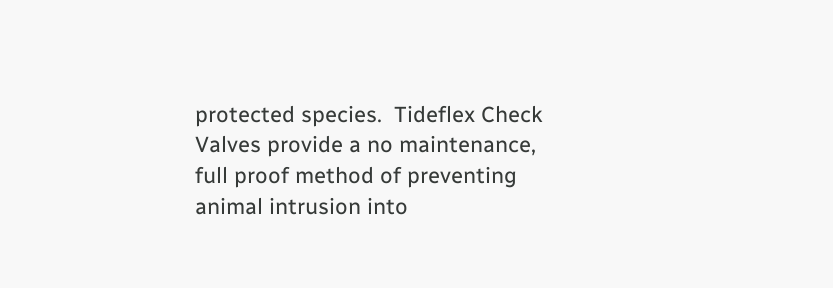protected species.  Tideflex Check Valves provide a no maintenance, full proof method of preventing animal intrusion into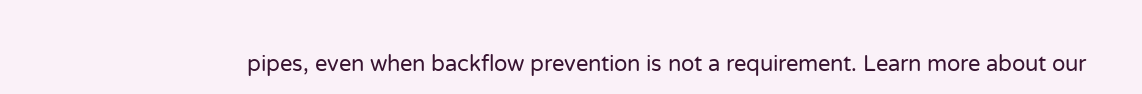pipes, even when backflow prevention is not a requirement. Learn more about our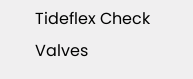Tideflex Check Valves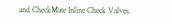and CheckMate Inline Check Valves.